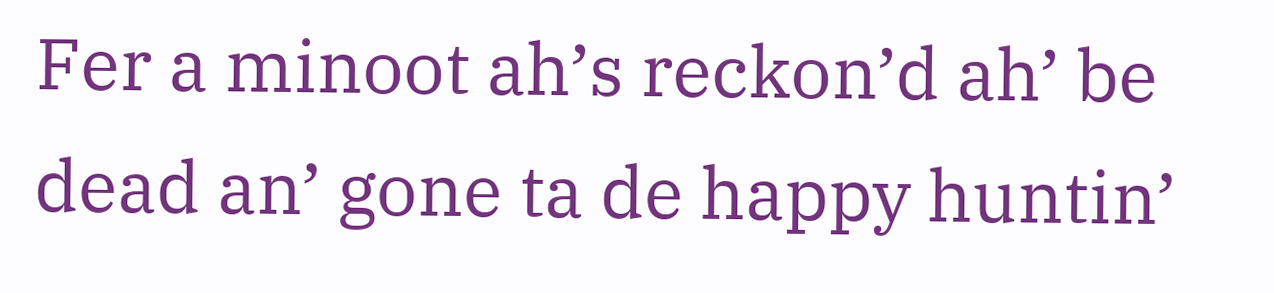Fer a minoot ah’s reckon’d ah’ be dead an’ gone ta de happy huntin’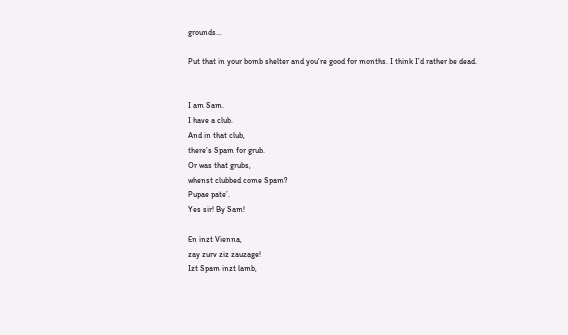grounds…

Put that in your bomb shelter and you’re good for months. I think I’d rather be dead.


I am Sam.
I have a club.
And in that club,
there’s Spam for grub.
Or was that grubs,
whenst clubbed come Spam?
Pupae pate’.
Yes sir! By Sam!

En inzt Vienna,
zay zurv ziz zauzage!
Izt Spam inzt lamb,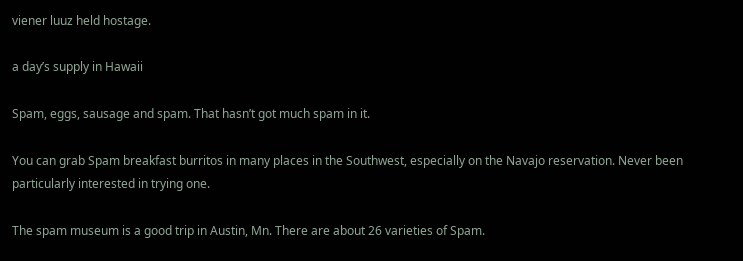viener luuz held hostage.

a day’s supply in Hawaii

Spam, eggs, sausage and spam. That hasn’t got much spam in it.

You can grab Spam breakfast burritos in many places in the Southwest, especially on the Navajo reservation. Never been particularly interested in trying one.

The spam museum is a good trip in Austin, Mn. There are about 26 varieties of Spam.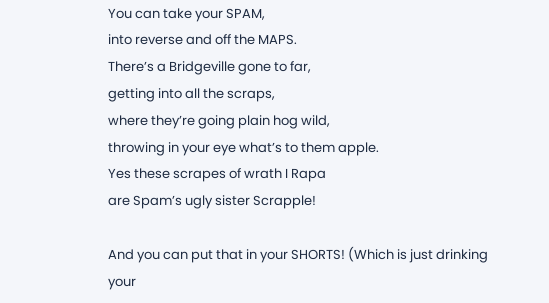You can take your SPAM,
into reverse and off the MAPS.
There’s a Bridgeville gone to far,
getting into all the scraps,
where they’re going plain hog wild,
throwing in your eye what’s to them apple.
Yes these scrapes of wrath I Rapa
are Spam’s ugly sister Scrapple!

And you can put that in your SHORTS! (Which is just drinking your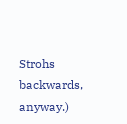Strohs backwards, anyway.)